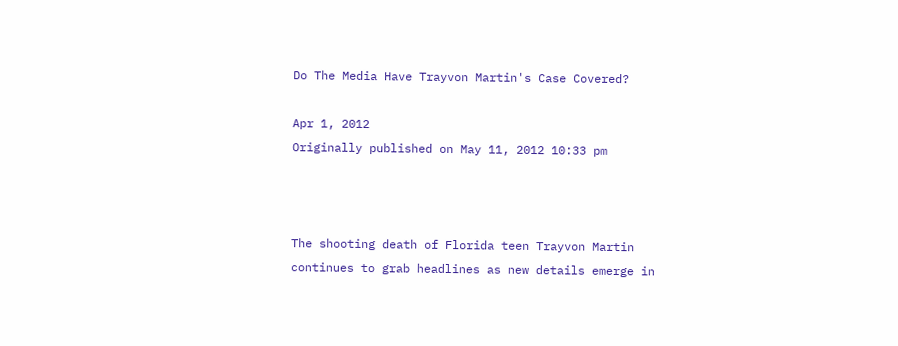Do The Media Have Trayvon Martin's Case Covered?

Apr 1, 2012
Originally published on May 11, 2012 10:33 pm



The shooting death of Florida teen Trayvon Martin continues to grab headlines as new details emerge in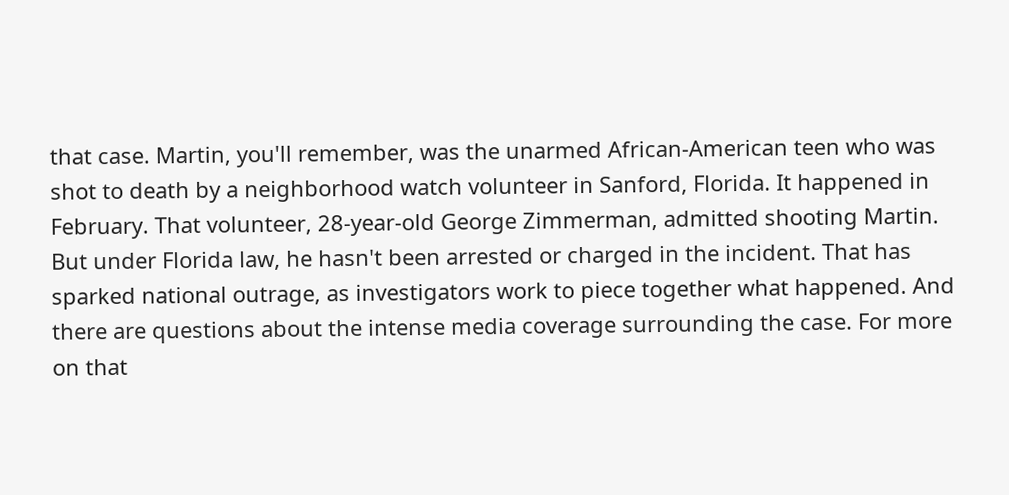that case. Martin, you'll remember, was the unarmed African-American teen who was shot to death by a neighborhood watch volunteer in Sanford, Florida. It happened in February. That volunteer, 28-year-old George Zimmerman, admitted shooting Martin. But under Florida law, he hasn't been arrested or charged in the incident. That has sparked national outrage, as investigators work to piece together what happened. And there are questions about the intense media coverage surrounding the case. For more on that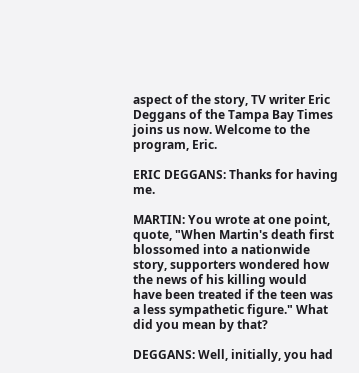aspect of the story, TV writer Eric Deggans of the Tampa Bay Times joins us now. Welcome to the program, Eric.

ERIC DEGGANS: Thanks for having me.

MARTIN: You wrote at one point, quote, "When Martin's death first blossomed into a nationwide story, supporters wondered how the news of his killing would have been treated if the teen was a less sympathetic figure." What did you mean by that?

DEGGANS: Well, initially, you had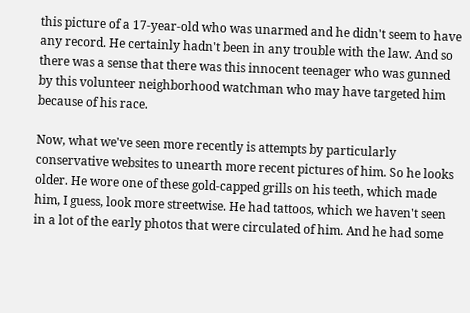this picture of a 17-year-old who was unarmed and he didn't seem to have any record. He certainly hadn't been in any trouble with the law. And so there was a sense that there was this innocent teenager who was gunned by this volunteer neighborhood watchman who may have targeted him because of his race.

Now, what we've seen more recently is attempts by particularly conservative websites to unearth more recent pictures of him. So he looks older. He wore one of these gold-capped grills on his teeth, which made him, I guess, look more streetwise. He had tattoos, which we haven't seen in a lot of the early photos that were circulated of him. And he had some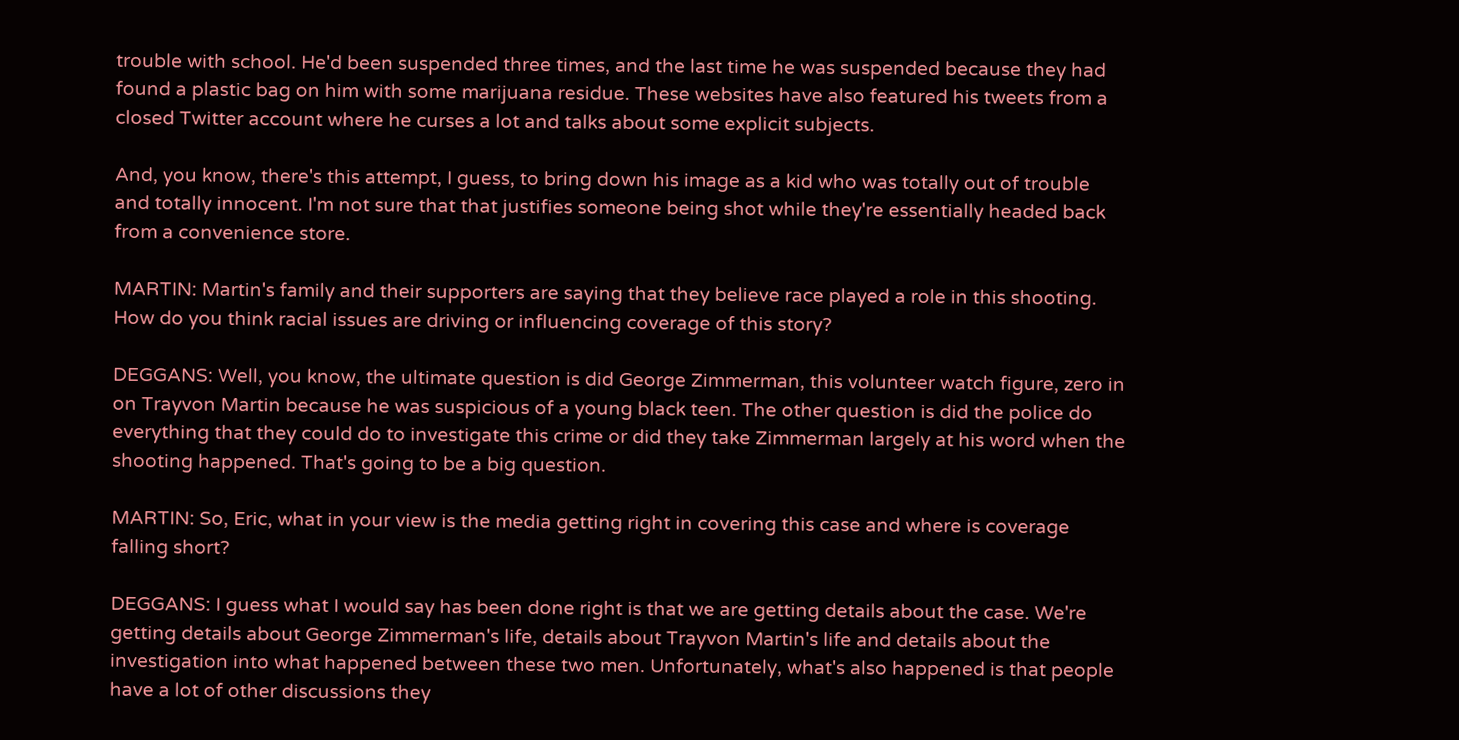trouble with school. He'd been suspended three times, and the last time he was suspended because they had found a plastic bag on him with some marijuana residue. These websites have also featured his tweets from a closed Twitter account where he curses a lot and talks about some explicit subjects.

And, you know, there's this attempt, I guess, to bring down his image as a kid who was totally out of trouble and totally innocent. I'm not sure that that justifies someone being shot while they're essentially headed back from a convenience store.

MARTIN: Martin's family and their supporters are saying that they believe race played a role in this shooting. How do you think racial issues are driving or influencing coverage of this story?

DEGGANS: Well, you know, the ultimate question is did George Zimmerman, this volunteer watch figure, zero in on Trayvon Martin because he was suspicious of a young black teen. The other question is did the police do everything that they could do to investigate this crime or did they take Zimmerman largely at his word when the shooting happened. That's going to be a big question.

MARTIN: So, Eric, what in your view is the media getting right in covering this case and where is coverage falling short?

DEGGANS: I guess what I would say has been done right is that we are getting details about the case. We're getting details about George Zimmerman's life, details about Trayvon Martin's life and details about the investigation into what happened between these two men. Unfortunately, what's also happened is that people have a lot of other discussions they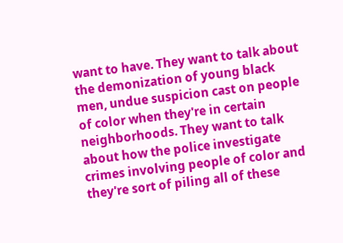want to have. They want to talk about the demonization of young black men, undue suspicion cast on people of color when they're in certain neighborhoods. They want to talk about how the police investigate crimes involving people of color and they're sort of piling all of these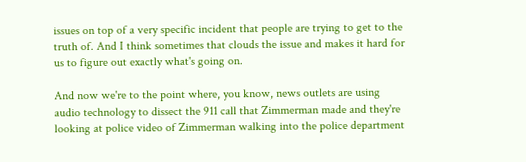issues on top of a very specific incident that people are trying to get to the truth of. And I think sometimes that clouds the issue and makes it hard for us to figure out exactly what's going on.

And now we're to the point where, you know, news outlets are using audio technology to dissect the 911 call that Zimmerman made and they're looking at police video of Zimmerman walking into the police department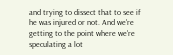and trying to dissect that to see if he was injured or not. And we're getting to the point where we're speculating a lot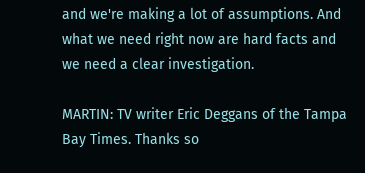and we're making a lot of assumptions. And what we need right now are hard facts and we need a clear investigation.

MARTIN: TV writer Eric Deggans of the Tampa Bay Times. Thanks so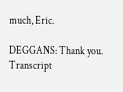much, Eric.

DEGGANS: Thank you. Transcript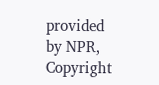provided by NPR, Copyright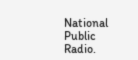National Public Radio.